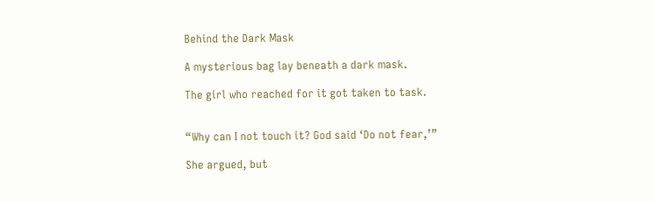Behind the Dark Mask

A mysterious bag lay beneath a dark mask.

The girl who reached for it got taken to task.


“Why can I not touch it? God said ‘Do not fear,’”

She argued, but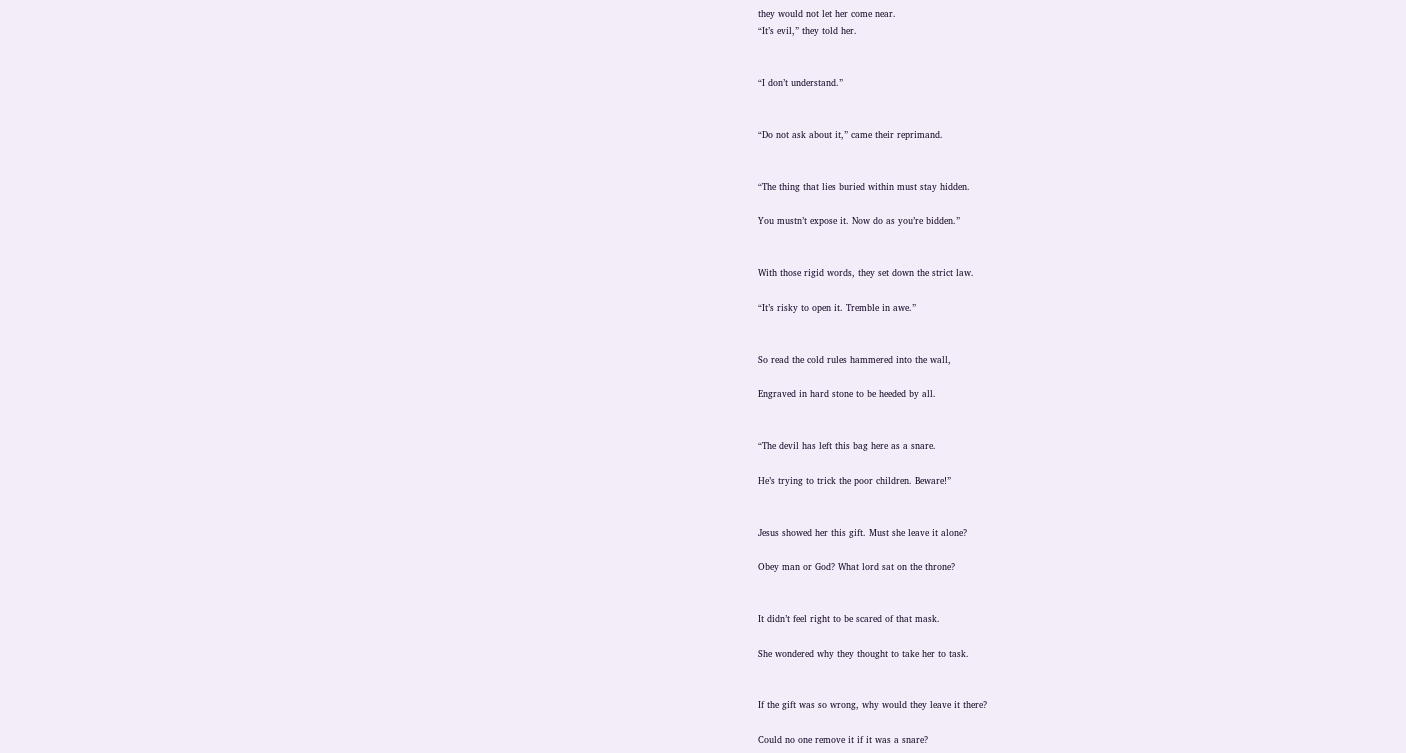they would not let her come near.
“It’s evil,” they told her.


“I don’t understand.”


“Do not ask about it,” came their reprimand.


“The thing that lies buried within must stay hidden.

You mustn’t expose it. Now do as you’re bidden.”


With those rigid words, they set down the strict law.

“It’s risky to open it. Tremble in awe.”


So read the cold rules hammered into the wall,

Engraved in hard stone to be heeded by all.


“The devil has left this bag here as a snare.

He’s trying to trick the poor children. Beware!”


Jesus showed her this gift. Must she leave it alone?

Obey man or God? What lord sat on the throne?


It didn’t feel right to be scared of that mask.

She wondered why they thought to take her to task.


If the gift was so wrong, why would they leave it there?

Could no one remove it if it was a snare?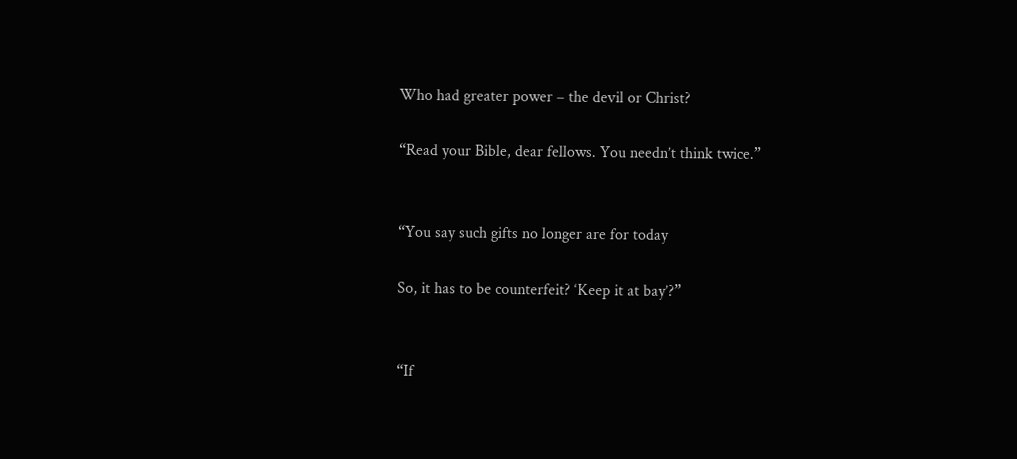Who had greater power – the devil or Christ?

“Read your Bible, dear fellows. You needn’t think twice.”


“You say such gifts no longer are for today

So, it has to be counterfeit? ‘Keep it at bay’?”


“If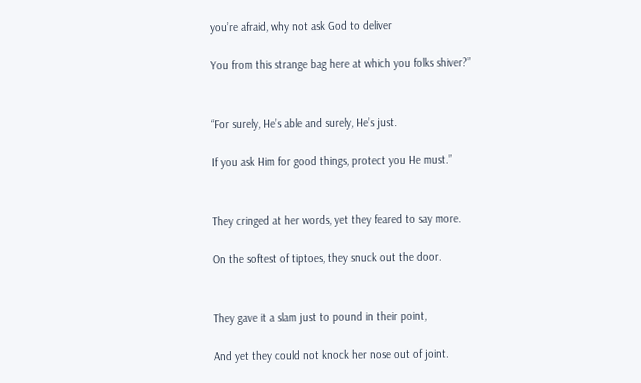you’re afraid, why not ask God to deliver

You from this strange bag here at which you folks shiver?”


“For surely, He’s able and surely, He’s just.

If you ask Him for good things, protect you He must.”


They cringed at her words, yet they feared to say more.

On the softest of tiptoes, they snuck out the door.


They gave it a slam just to pound in their point,

And yet they could not knock her nose out of joint.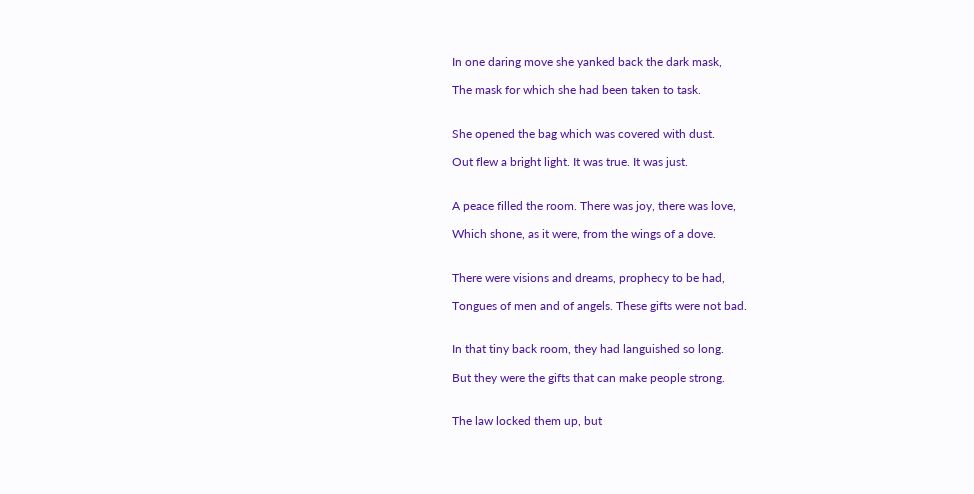In one daring move she yanked back the dark mask,

The mask for which she had been taken to task.


She opened the bag which was covered with dust.

Out flew a bright light. It was true. It was just.


A peace filled the room. There was joy, there was love,

Which shone, as it were, from the wings of a dove.


There were visions and dreams, prophecy to be had,

Tongues of men and of angels. These gifts were not bad.


In that tiny back room, they had languished so long.

But they were the gifts that can make people strong.


The law locked them up, but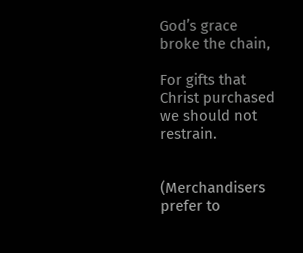God’s grace broke the chain,

For gifts that Christ purchased we should not restrain.


(Merchandisers prefer to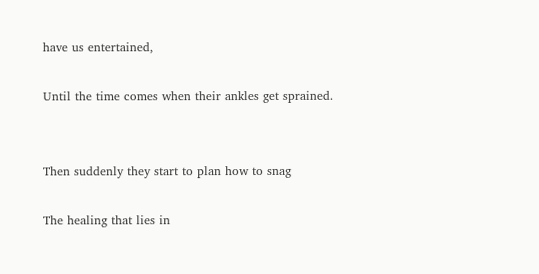have us entertained,

Until the time comes when their ankles get sprained.


Then suddenly they start to plan how to snag

The healing that lies in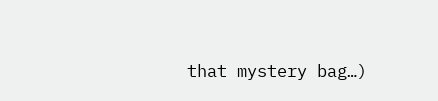that mystery bag…)